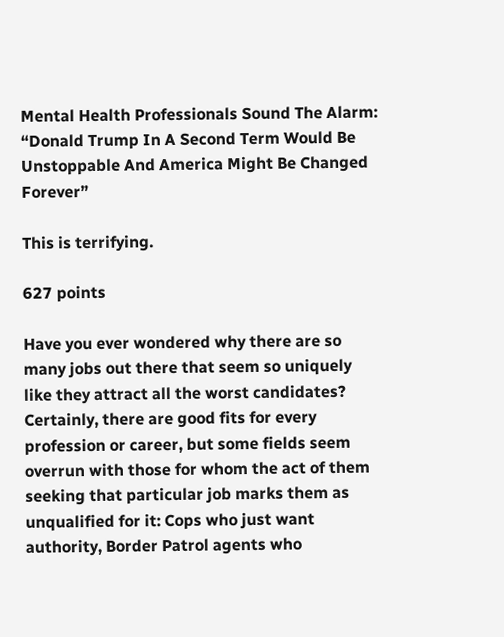Mental Health Professionals Sound The Alarm: “Donald Trump In A Second Term Would Be Unstoppable And America Might Be Changed Forever”

This is terrifying.

627 points

Have you ever wondered why there are so many jobs out there that seem so uniquely like they attract all the worst candidates? Certainly, there are good fits for every profession or career, but some fields seem overrun with those for whom the act of them seeking that particular job marks them as unqualified for it: Cops who just want authority, Border Patrol agents who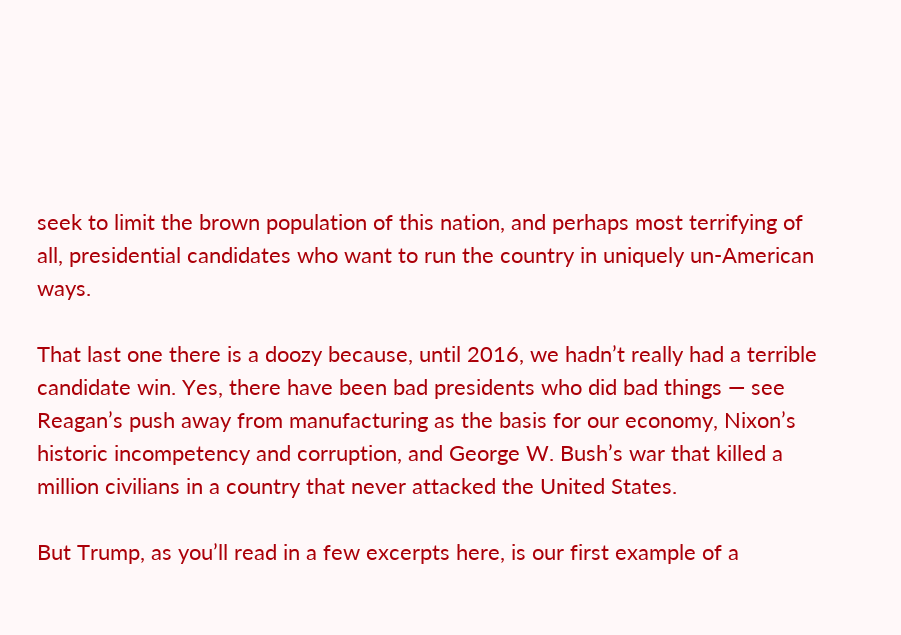seek to limit the brown population of this nation, and perhaps most terrifying of all, presidential candidates who want to run the country in uniquely un-American ways.

That last one there is a doozy because, until 2016, we hadn’t really had a terrible candidate win. Yes, there have been bad presidents who did bad things — see Reagan’s push away from manufacturing as the basis for our economy, Nixon’s historic incompetency and corruption, and George W. Bush’s war that killed a million civilians in a country that never attacked the United States.

But Trump, as you’ll read in a few excerpts here, is our first example of a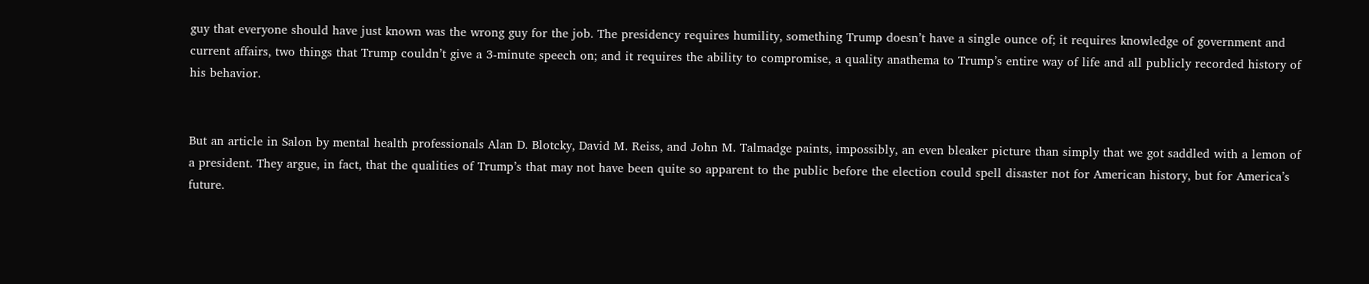guy that everyone should have just known was the wrong guy for the job. The presidency requires humility, something Trump doesn’t have a single ounce of; it requires knowledge of government and current affairs, two things that Trump couldn’t give a 3-minute speech on; and it requires the ability to compromise, a quality anathema to Trump’s entire way of life and all publicly recorded history of his behavior.


But an article in Salon by mental health professionals Alan D. Blotcky, David M. Reiss, and John M. Talmadge paints, impossibly, an even bleaker picture than simply that we got saddled with a lemon of a president. They argue, in fact, that the qualities of Trump’s that may not have been quite so apparent to the public before the election could spell disaster not for American history, but for America’s future.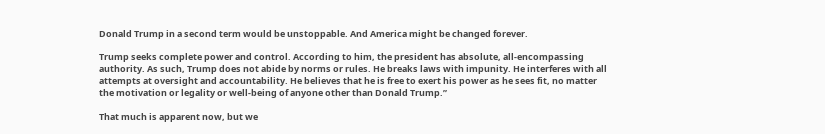Donald Trump in a second term would be unstoppable. And America might be changed forever.

Trump seeks complete power and control. According to him, the president has absolute, all-encompassing authority. As such, Trump does not abide by norms or rules. He breaks laws with impunity. He interferes with all attempts at oversight and accountability. He believes that he is free to exert his power as he sees fit, no matter the motivation or legality or well-being of anyone other than Donald Trump.”

That much is apparent now, but we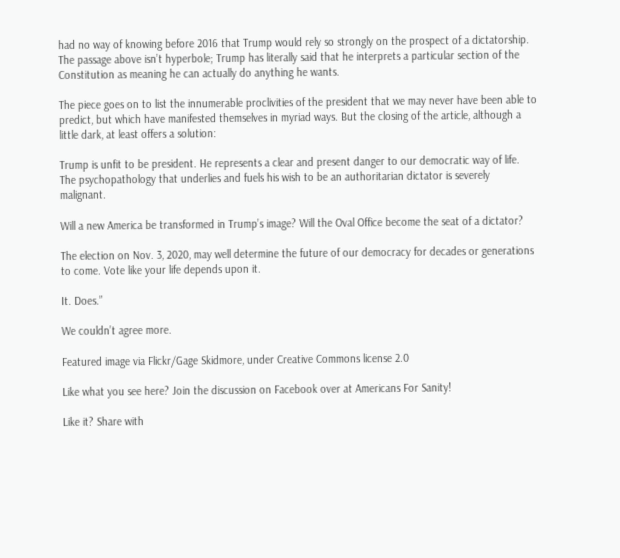had no way of knowing before 2016 that Trump would rely so strongly on the prospect of a dictatorship. The passage above isn’t hyperbole; Trump has literally said that he interprets a particular section of the Constitution as meaning he can actually do anything he wants.

The piece goes on to list the innumerable proclivities of the president that we may never have been able to predict, but which have manifested themselves in myriad ways. But the closing of the article, although a little dark, at least offers a solution:

Trump is unfit to be president. He represents a clear and present danger to our democratic way of life. The psychopathology that underlies and fuels his wish to be an authoritarian dictator is severely malignant.

Will a new America be transformed in Trump’s image? Will the Oval Office become the seat of a dictator?

The election on Nov. 3, 2020, may well determine the future of our democracy for decades or generations to come. Vote like your life depends upon it.

It. Does.”

We couldn’t agree more.

Featured image via Flickr/Gage Skidmore, under Creative Commons license 2.0

Like what you see here? Join the discussion on Facebook over at Americans For Sanity!

Like it? Share with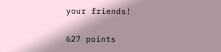your friends!

627 points